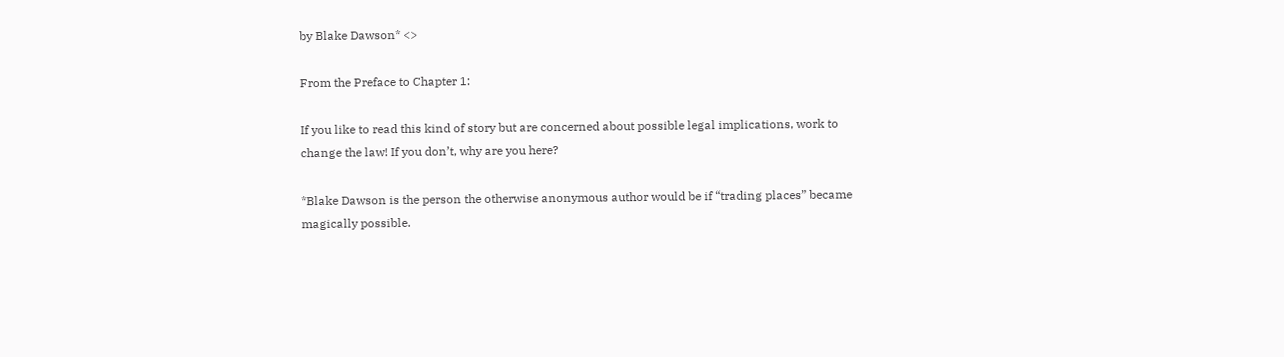by Blake Dawson* <>

From the Preface to Chapter 1:

If you like to read this kind of story but are concerned about possible legal implications, work to change the law! If you don’t, why are you here?

*Blake Dawson is the person the otherwise anonymous author would be if “trading places” became magically possible.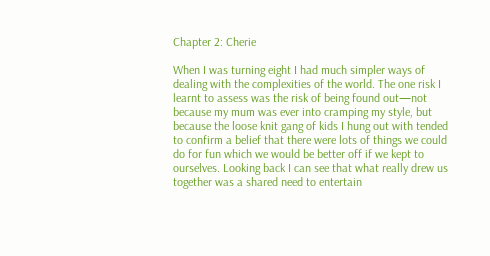Chapter 2: Cherie

When I was turning eight I had much simpler ways of dealing with the complexities of the world. The one risk I learnt to assess was the risk of being found out—not because my mum was ever into cramping my style, but because the loose knit gang of kids I hung out with tended to confirm a belief that there were lots of things we could do for fun which we would be better off if we kept to ourselves. Looking back I can see that what really drew us together was a shared need to entertain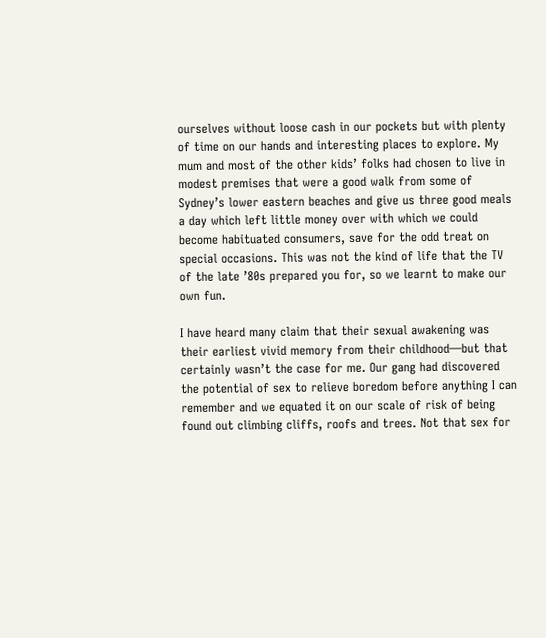ourselves without loose cash in our pockets but with plenty of time on our hands and interesting places to explore. My mum and most of the other kids’ folks had chosen to live in modest premises that were a good walk from some of Sydney’s lower eastern beaches and give us three good meals a day which left little money over with which we could become habituated consumers, save for the odd treat on special occasions. This was not the kind of life that the TV of the late ’80s prepared you for, so we learnt to make our own fun.

I have heard many claim that their sexual awakening was their earliest vivid memory from their childhood—but that certainly wasn’t the case for me. Our gang had discovered the potential of sex to relieve boredom before anything I can remember and we equated it on our scale of risk of being found out climbing cliffs, roofs and trees. Not that sex for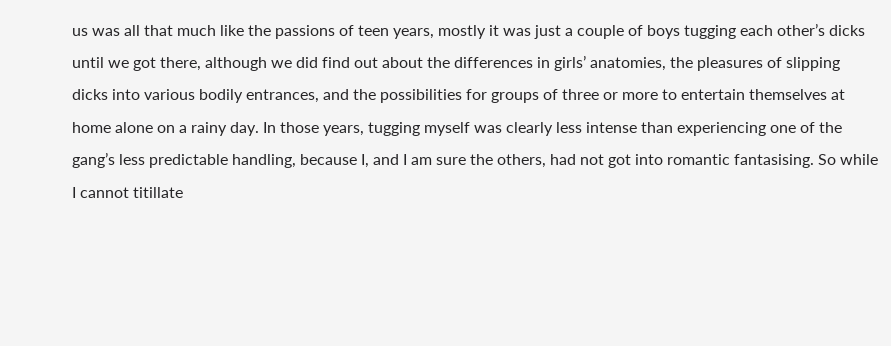us was all that much like the passions of teen years, mostly it was just a couple of boys tugging each other’s dicks until we got there, although we did find out about the differences in girls’ anatomies, the pleasures of slipping dicks into various bodily entrances, and the possibilities for groups of three or more to entertain themselves at home alone on a rainy day. In those years, tugging myself was clearly less intense than experiencing one of the gang’s less predictable handling, because I, and I am sure the others, had not got into romantic fantasising. So while I cannot titillate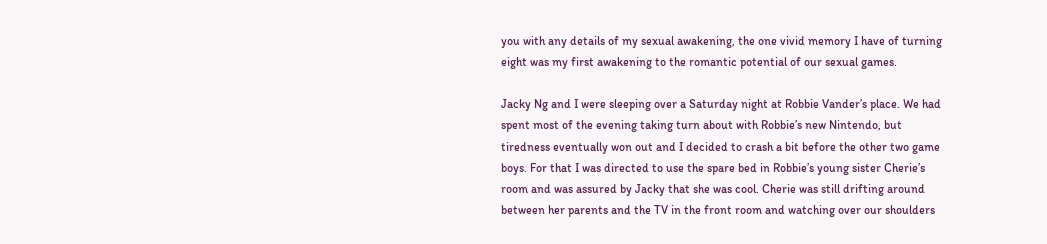you with any details of my sexual awakening, the one vivid memory I have of turning eight was my first awakening to the romantic potential of our sexual games.

Jacky Ng and I were sleeping over a Saturday night at Robbie Vander’s place. We had spent most of the evening taking turn about with Robbie’s new Nintendo, but tiredness eventually won out and I decided to crash a bit before the other two game boys. For that I was directed to use the spare bed in Robbie’s young sister Cherie’s room and was assured by Jacky that she was cool. Cherie was still drifting around between her parents and the TV in the front room and watching over our shoulders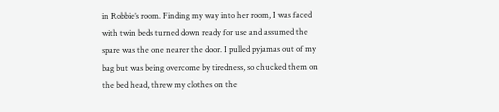in Robbie’s room. Finding my way into her room, I was faced with twin beds turned down ready for use and assumed the spare was the one nearer the door. I pulled pyjamas out of my bag but was being overcome by tiredness, so chucked them on the bed head, threw my clothes on the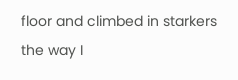floor and climbed in starkers the way I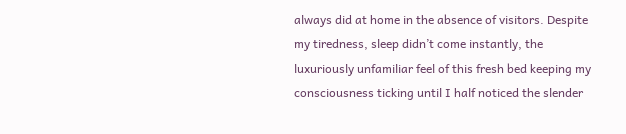always did at home in the absence of visitors. Despite my tiredness, sleep didn’t come instantly, the luxuriously unfamiliar feel of this fresh bed keeping my consciousness ticking until I half noticed the slender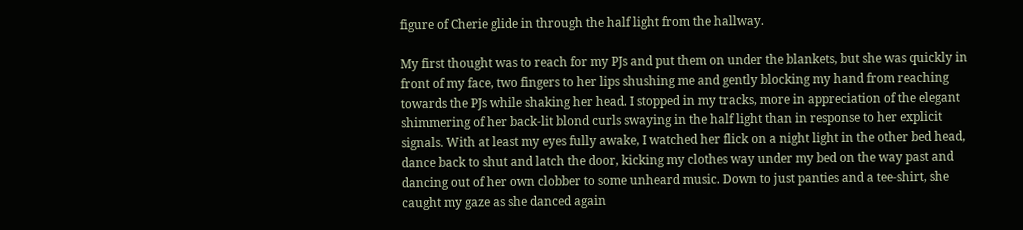figure of Cherie glide in through the half light from the hallway.

My first thought was to reach for my PJs and put them on under the blankets, but she was quickly in front of my face, two fingers to her lips shushing me and gently blocking my hand from reaching towards the PJs while shaking her head. I stopped in my tracks, more in appreciation of the elegant shimmering of her back-lit blond curls swaying in the half light than in response to her explicit signals. With at least my eyes fully awake, I watched her flick on a night light in the other bed head, dance back to shut and latch the door, kicking my clothes way under my bed on the way past and dancing out of her own clobber to some unheard music. Down to just panties and a tee-shirt, she caught my gaze as she danced again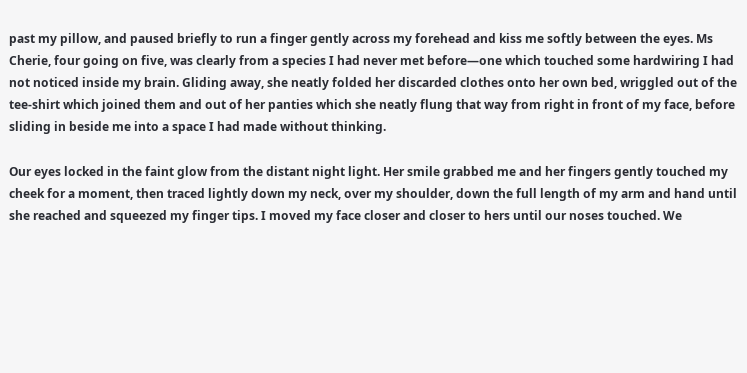past my pillow, and paused briefly to run a finger gently across my forehead and kiss me softly between the eyes. Ms Cherie, four going on five, was clearly from a species I had never met before—one which touched some hardwiring I had not noticed inside my brain. Gliding away, she neatly folded her discarded clothes onto her own bed, wriggled out of the tee-shirt which joined them and out of her panties which she neatly flung that way from right in front of my face, before sliding in beside me into a space I had made without thinking.

Our eyes locked in the faint glow from the distant night light. Her smile grabbed me and her fingers gently touched my cheek for a moment, then traced lightly down my neck, over my shoulder, down the full length of my arm and hand until she reached and squeezed my finger tips. I moved my face closer and closer to hers until our noses touched. We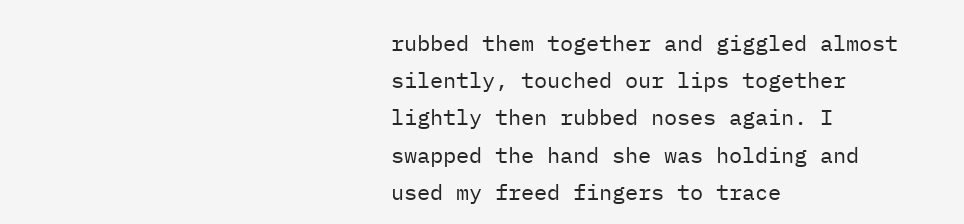rubbed them together and giggled almost silently, touched our lips together lightly then rubbed noses again. I swapped the hand she was holding and used my freed fingers to trace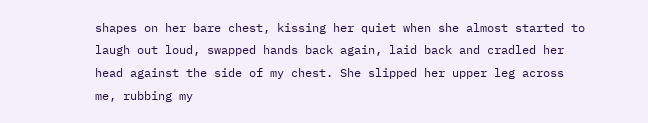shapes on her bare chest, kissing her quiet when she almost started to laugh out loud, swapped hands back again, laid back and cradled her head against the side of my chest. She slipped her upper leg across me, rubbing my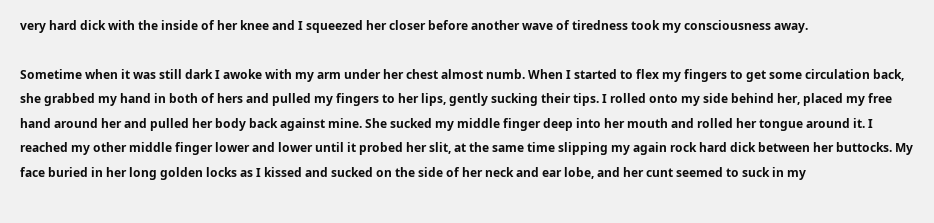very hard dick with the inside of her knee and I squeezed her closer before another wave of tiredness took my consciousness away.

Sometime when it was still dark I awoke with my arm under her chest almost numb. When I started to flex my fingers to get some circulation back, she grabbed my hand in both of hers and pulled my fingers to her lips, gently sucking their tips. I rolled onto my side behind her, placed my free hand around her and pulled her body back against mine. She sucked my middle finger deep into her mouth and rolled her tongue around it. I reached my other middle finger lower and lower until it probed her slit, at the same time slipping my again rock hard dick between her buttocks. My face buried in her long golden locks as I kissed and sucked on the side of her neck and ear lobe, and her cunt seemed to suck in my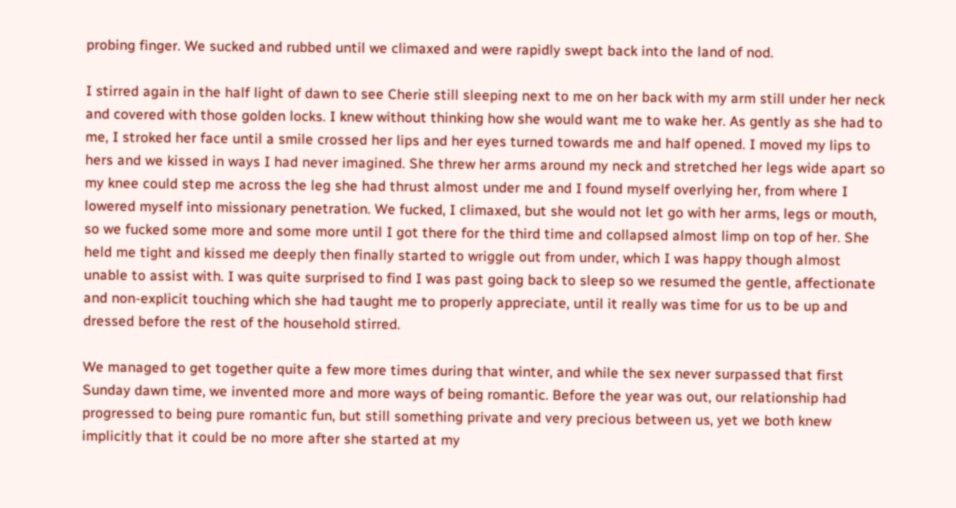probing finger. We sucked and rubbed until we climaxed and were rapidly swept back into the land of nod.

I stirred again in the half light of dawn to see Cherie still sleeping next to me on her back with my arm still under her neck and covered with those golden locks. I knew without thinking how she would want me to wake her. As gently as she had to me, I stroked her face until a smile crossed her lips and her eyes turned towards me and half opened. I moved my lips to hers and we kissed in ways I had never imagined. She threw her arms around my neck and stretched her legs wide apart so my knee could step me across the leg she had thrust almost under me and I found myself overlying her, from where I lowered myself into missionary penetration. We fucked, I climaxed, but she would not let go with her arms, legs or mouth, so we fucked some more and some more until I got there for the third time and collapsed almost limp on top of her. She held me tight and kissed me deeply then finally started to wriggle out from under, which I was happy though almost unable to assist with. I was quite surprised to find I was past going back to sleep so we resumed the gentle, affectionate and non-explicit touching which she had taught me to properly appreciate, until it really was time for us to be up and dressed before the rest of the household stirred.

We managed to get together quite a few more times during that winter, and while the sex never surpassed that first Sunday dawn time, we invented more and more ways of being romantic. Before the year was out, our relationship had progressed to being pure romantic fun, but still something private and very precious between us, yet we both knew implicitly that it could be no more after she started at my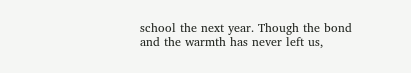school the next year. Though the bond and the warmth has never left us,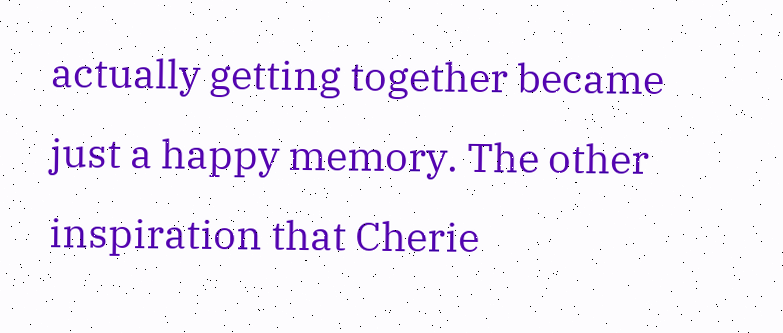actually getting together became just a happy memory. The other inspiration that Cherie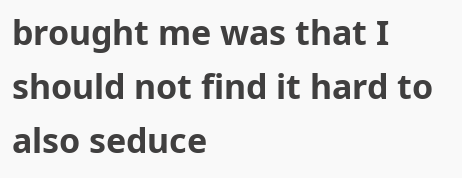brought me was that I should not find it hard to also seduce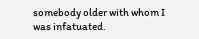somebody older with whom I was infatuated.